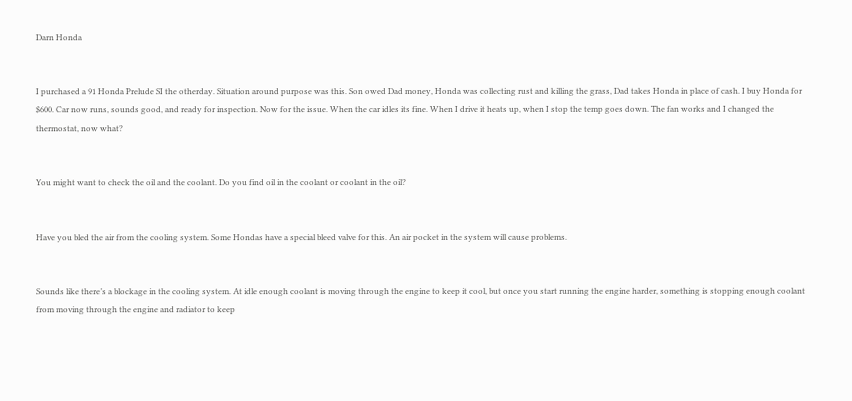Darn Honda


I purchased a 91 Honda Prelude SI the otherday. Situation around purpose was this. Son owed Dad money, Honda was collecting rust and killing the grass, Dad takes Honda in place of cash. I buy Honda for $600. Car now runs, sounds good, and ready for inspection. Now for the issue. When the car idles its fine. When I drive it heats up, when I stop the temp goes down. The fan works and I changed the thermostat, now what?


You might want to check the oil and the coolant. Do you find oil in the coolant or coolant in the oil?


Have you bled the air from the cooling system. Some Hondas have a special bleed valve for this. An air pocket in the system will cause problems.


Sounds like there’s a blockage in the cooling system. At idle enough coolant is moving through the engine to keep it cool, but once you start running the engine harder, something is stopping enough coolant from moving through the engine and radiator to keep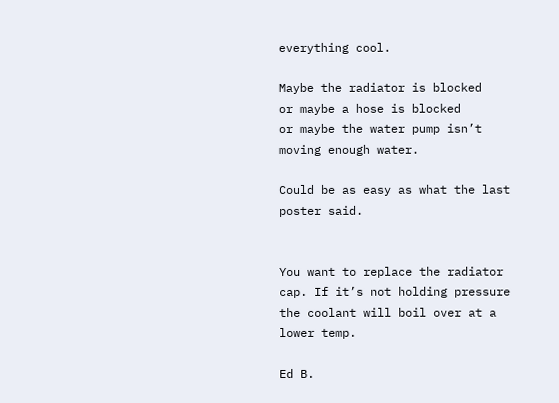everything cool.

Maybe the radiator is blocked
or maybe a hose is blocked
or maybe the water pump isn’t moving enough water.

Could be as easy as what the last poster said.


You want to replace the radiator cap. If it’s not holding pressure the coolant will boil over at a lower temp.

Ed B.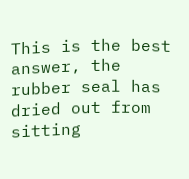This is the best answer, the rubber seal has dried out from sitting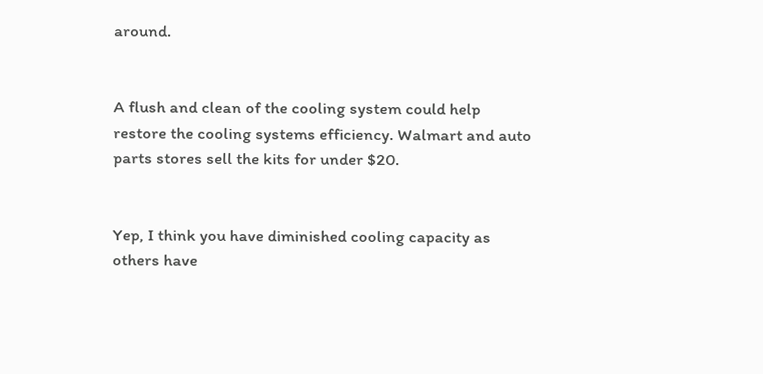around.


A flush and clean of the cooling system could help restore the cooling systems efficiency. Walmart and auto parts stores sell the kits for under $20.


Yep, I think you have diminished cooling capacity as others have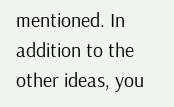mentioned. In addition to the other ideas, you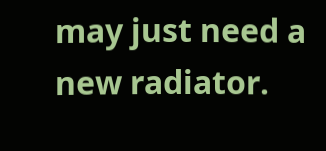may just need a new radiator.